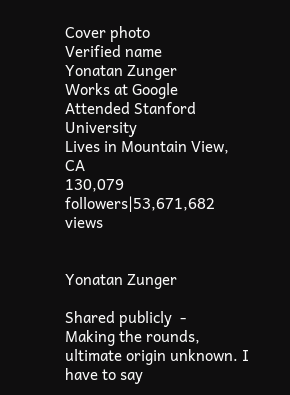Cover photo
Verified name
Yonatan Zunger
Works at Google
Attended Stanford University
Lives in Mountain View, CA
130,079 followers|53,671,682 views


Yonatan Zunger

Shared publicly  -
Making the rounds, ultimate origin unknown. I have to say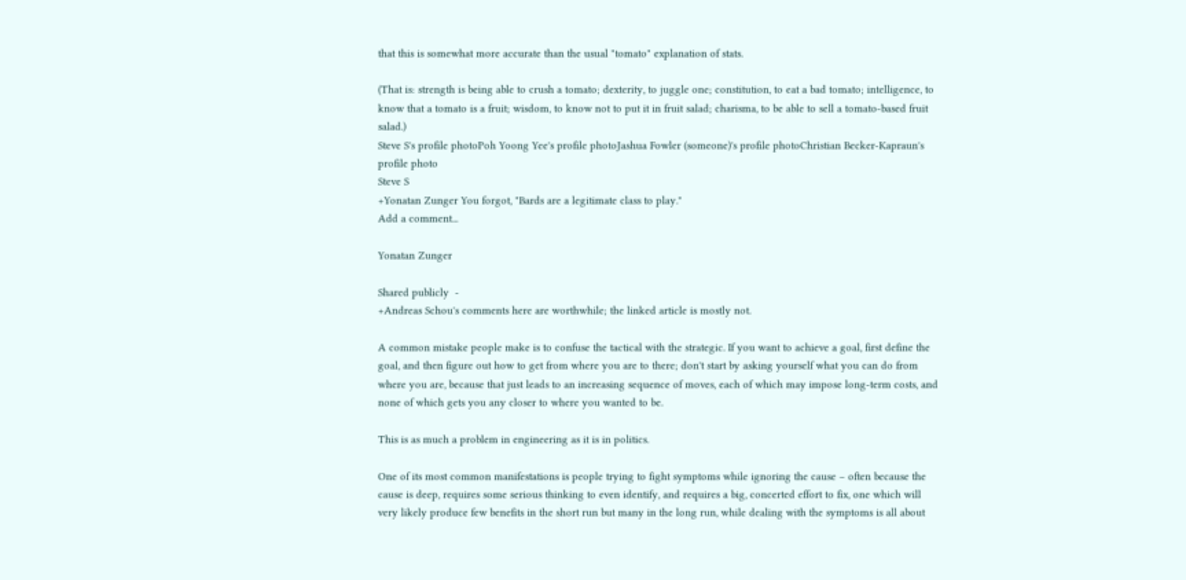that this is somewhat more accurate than the usual "tomato" explanation of stats.

(That is: strength is being able to crush a tomato; dexterity, to juggle one; constitution, to eat a bad tomato; intelligence, to know that a tomato is a fruit; wisdom, to know not to put it in fruit salad; charisma, to be able to sell a tomato-based fruit salad.)
Steve S's profile photoPoh Yoong Yee's profile photoJashua Fowler (someone)'s profile photoChristian Becker-Kapraun's profile photo
Steve S
+Yonatan Zunger You forgot, "Bards are a legitimate class to play."
Add a comment...

Yonatan Zunger

Shared publicly  -
+Andreas Schou's comments here are worthwhile; the linked article is mostly not.

A common mistake people make is to confuse the tactical with the strategic. If you want to achieve a goal, first define the goal, and then figure out how to get from where you are to there; don't start by asking yourself what you can do from where you are, because that just leads to an increasing sequence of moves, each of which may impose long-term costs, and none of which gets you any closer to where you wanted to be.

This is as much a problem in engineering as it is in politics.

One of its most common manifestations is people trying to fight symptoms while ignoring the cause – often because the cause is deep, requires some serious thinking to even identify, and requires a big, concerted effort to fix, one which will very likely produce few benefits in the short run but many in the long run, while dealing with the symptoms is all about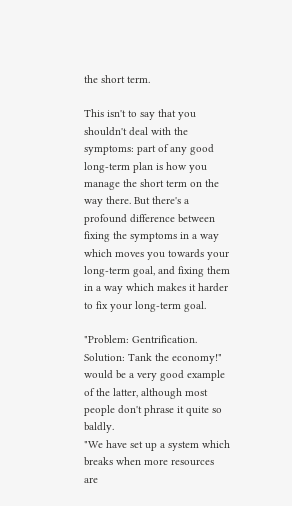the short term.

This isn't to say that you shouldn't deal with the symptoms: part of any good long-term plan is how you manage the short term on the way there. But there's a profound difference between fixing the symptoms in a way which moves you towards your long-term goal, and fixing them in a way which makes it harder to fix your long-term goal.

"Problem: Gentrification. Solution: Tank the economy!" would be a very good example of the latter, although most people don't phrase it quite so baldly.
"We have set up a system which breaks when more resources are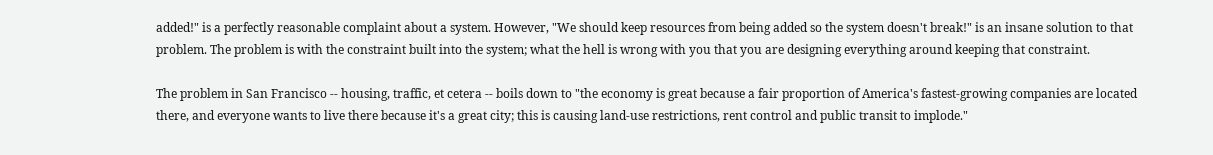added!" is a perfectly reasonable complaint about a system. However, "We should keep resources from being added so the system doesn't break!" is an insane solution to that problem. The problem is with the constraint built into the system; what the hell is wrong with you that you are designing everything around keeping that constraint.

The problem in San Francisco -- housing, traffic, et cetera -- boils down to "the economy is great because a fair proportion of America's fastest-growing companies are located there, and everyone wants to live there because it's a great city; this is causing land-use restrictions, rent control and public transit to implode."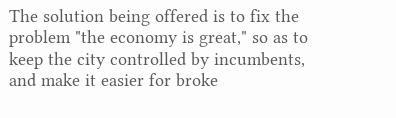The solution being offered is to fix the problem "the economy is great," so as to keep the city controlled by incumbents, and make it easier for broke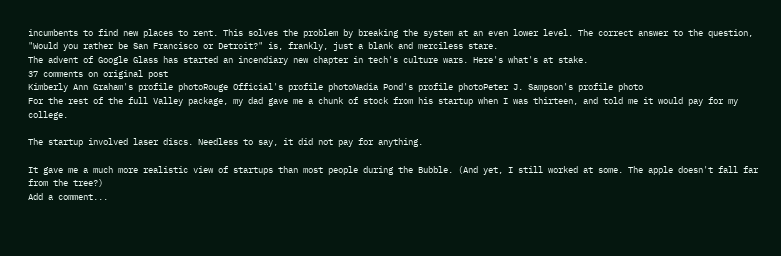incumbents to find new places to rent. This solves the problem by breaking the system at an even lower level. The correct answer to the question, "Would you rather be San Francisco or Detroit?" is, frankly, just a blank and merciless stare.
The advent of Google Glass has started an incendiary new chapter in tech's culture wars. Here's what's at stake.
37 comments on original post
Kimberly Ann Graham's profile photoRouge Official's profile photoNadia Pond's profile photoPeter J. Sampson's profile photo
For the rest of the full Valley package, my dad gave me a chunk of stock from his startup when I was thirteen, and told me it would pay for my college.

The startup involved laser discs. Needless to say, it did not pay for anything.

It gave me a much more realistic view of startups than most people during the Bubble. (And yet, I still worked at some. The apple doesn't fall far from the tree?)
Add a comment...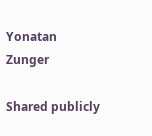Yonatan Zunger

Shared publicly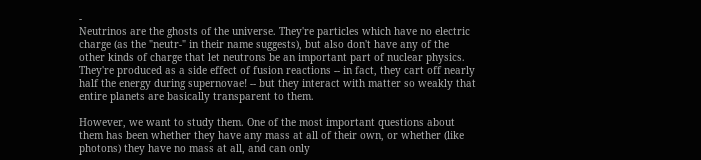-
Neutrinos are the ghosts of the universe. They're particles which have no electric charge (as the "neutr-" in their name suggests), but also don't have any of the other kinds of charge that let neutrons be an important part of nuclear physics. They're produced as a side effect of fusion reactions -- in fact, they cart off nearly half the energy during supernovae! -- but they interact with matter so weakly that entire planets are basically transparent to them.

However, we want to study them. One of the most important questions about them has been whether they have any mass at all of their own, or whether (like photons) they have no mass at all, and can only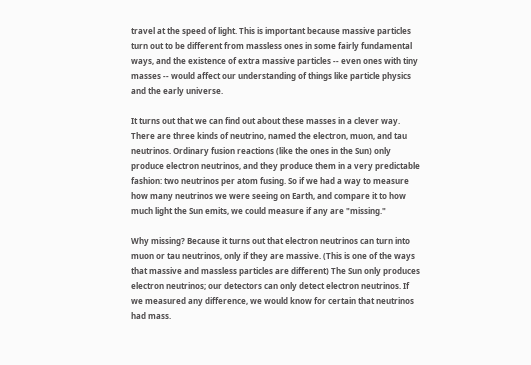travel at the speed of light. This is important because massive particles turn out to be different from massless ones in some fairly fundamental ways, and the existence of extra massive particles -- even ones with tiny masses -- would affect our understanding of things like particle physics and the early universe.

It turns out that we can find out about these masses in a clever way. There are three kinds of neutrino, named the electron, muon, and tau neutrinos. Ordinary fusion reactions (like the ones in the Sun) only produce electron neutrinos, and they produce them in a very predictable fashion: two neutrinos per atom fusing. So if we had a way to measure how many neutrinos we were seeing on Earth, and compare it to how much light the Sun emits, we could measure if any are "missing."

Why missing? Because it turns out that electron neutrinos can turn into muon or tau neutrinos, only if they are massive. (This is one of the ways that massive and massless particles are different) The Sun only produces electron neutrinos; our detectors can only detect electron neutrinos. If we measured any difference, we would know for certain that neutrinos had mass.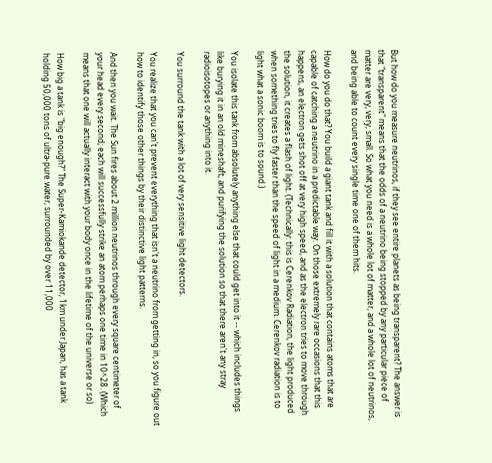But how do you measure neutrinos, if they see entire planets as being transparent? The answer is that "transparent" means that the odds of a neutrino being stopped by any particular piece of matter are very, very, small. So what you need is a whole lot of matter, and a whole lot of neutrinos, and being able to count every single time one of them hits.

How do you do that? You build a giant tank and fill it with a solution that contains atoms that are capable of catching a neutrino in a predictable way. On those extremely rare occasions that this happens, an electron gets shot off at very high speed, and as the electron tries to move through the solution, it creates a flash of light. (Technically: this is Cerenkov Radiation, the light produced when something tries to fly faster than the speed of light in a medium. Cerenkov radiation is to light what a sonic boom is to sound.)

You isolate this tank from absolutely anything else that could get into it -- which includes things like burying it in an old mineshaft, and purifying the solution so that there aren't any stray radioisotopes or anything into it.

You surround the tank with a lot of very sensitive light detectors.

You realize that you can't prevent everything that isn't a neutrino from getting in, so you figure out how to identify those other things by their distinctive light patterns.

And then you wait. The Sun fires about 2 million neutrinos through every square centimeter of your head every second; each will successfully strike an atom perhaps one time in 10^28. (Which means that one will actually interact with your body once in the lifetime of the universe or so)

How big a tank is "big enough?" The Super-Kamiokande detector, 1km under Japan, has a tank holding 50,000 tons of ultra-pure water, surrounded by over 11,000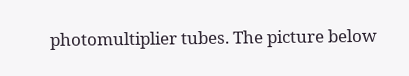photomultiplier tubes. The picture below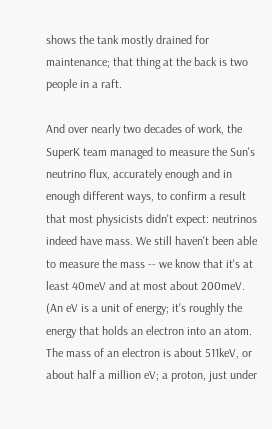shows the tank mostly drained for maintenance; that thing at the back is two people in a raft.

And over nearly two decades of work, the SuperK team managed to measure the Sun's neutrino flux, accurately enough and in enough different ways, to confirm a result that most physicists didn't expect: neutrinos indeed have mass. We still haven't been able to measure the mass -- we know that it's at least 40meV and at most about 200meV. (An eV is a unit of energy; it's roughly the energy that holds an electron into an atom. The mass of an electron is about 511keV, or about half a million eV; a proton, just under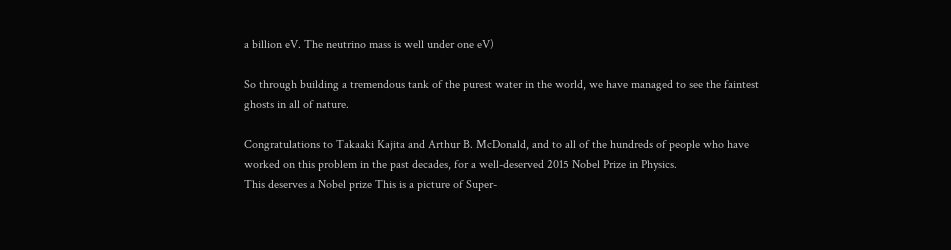a billion eV. The neutrino mass is well under one eV)

So through building a tremendous tank of the purest water in the world, we have managed to see the faintest ghosts in all of nature.

Congratulations to Takaaki Kajita and Arthur B. McDonald, and to all of the hundreds of people who have worked on this problem in the past decades, for a well-deserved 2015 Nobel Prize in Physics.
This deserves a Nobel prize This is a picture of Super-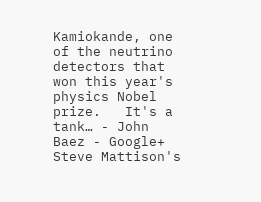Kamiokande, one of the neutrino detectors that won this year's physics Nobel prize.   It's a tank… - John Baez - Google+
Steve Mattison's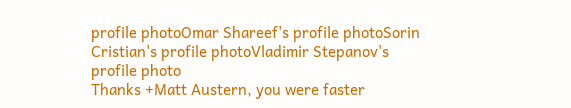profile photoOmar Shareef's profile photoSorin Cristian's profile photoVladimir Stepanov's profile photo
Thanks +Matt Austern, you were faster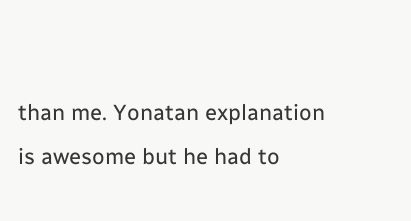than me. Yonatan explanation is awesome but he had to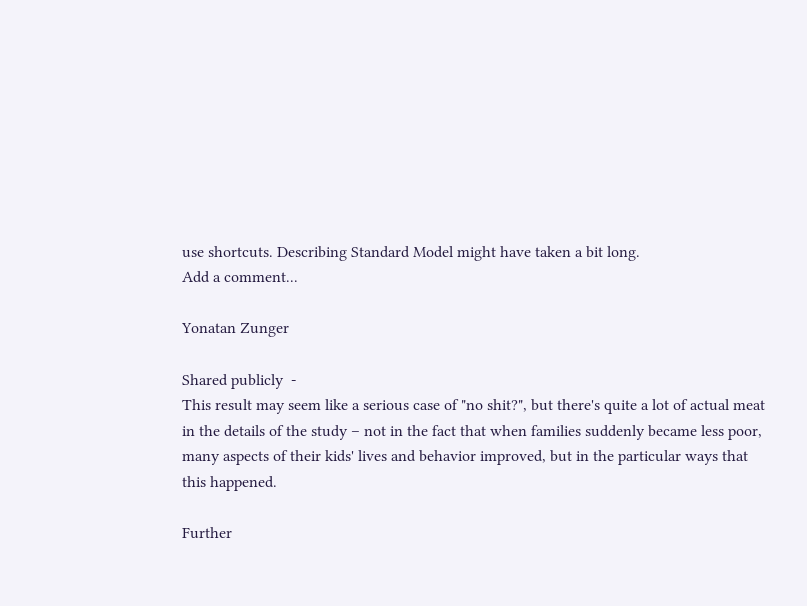use shortcuts. Describing Standard Model might have taken a bit long.
Add a comment...

Yonatan Zunger

Shared publicly  -
This result may seem like a serious case of "no shit?", but there's quite a lot of actual meat in the details of the study – not in the fact that when families suddenly became less poor, many aspects of their kids' lives and behavior improved, but in the particular ways that this happened.

Further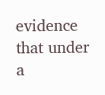evidence that under a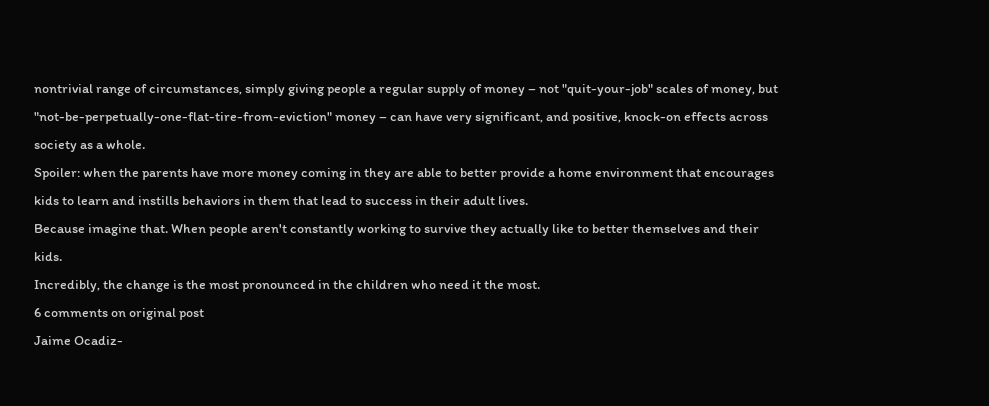nontrivial range of circumstances, simply giving people a regular supply of money – not "quit-your-job" scales of money, but "not-be-perpetually-one-flat-tire-from-eviction" money – can have very significant, and positive, knock-on effects across society as a whole.
Spoiler: when the parents have more money coming in they are able to better provide a home environment that encourages kids to learn and instills behaviors in them that lead to success in their adult lives.
Because imagine that. When people aren't constantly working to survive they actually like to better themselves and their kids.
Incredibly, the change is the most pronounced in the children who need it the most.
6 comments on original post
Jaime Ocadiz-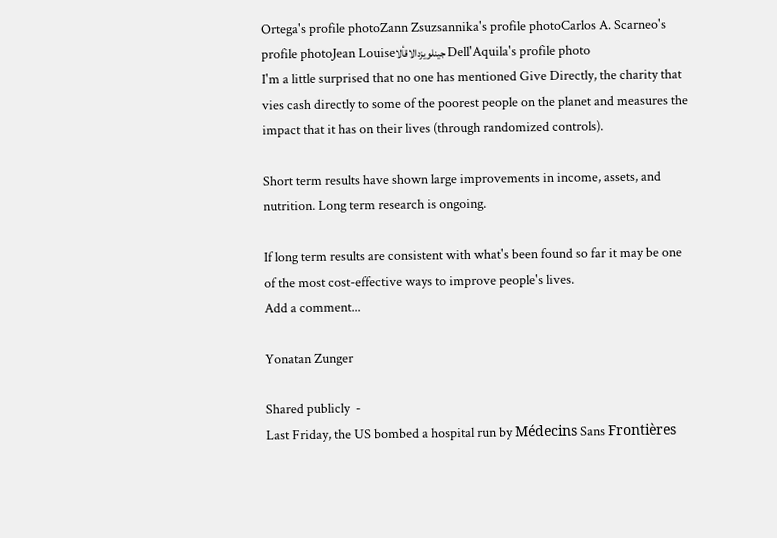Ortega's profile photoZann Zsuzsannika's profile photoCarlos A. Scarneo's profile photoJean Louiseجينلويزدالاقألا Dell'Aquila's profile photo
I'm a little surprised that no one has mentioned Give Directly, the charity that vies cash directly to some of the poorest people on the planet and measures the impact that it has on their lives (through randomized controls).

Short term results have shown large improvements in income, assets, and nutrition. Long term research is ongoing.

If long term results are consistent with what's been found so far it may be one of the most cost-effective ways to improve people's lives.
Add a comment...

Yonatan Zunger

Shared publicly  -
Last Friday, the US bombed a hospital run by Médecins Sans Frontières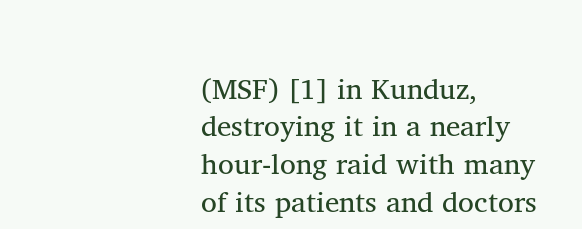(MSF) [1] in Kunduz, destroying it in a nearly hour-long raid with many of its patients and doctors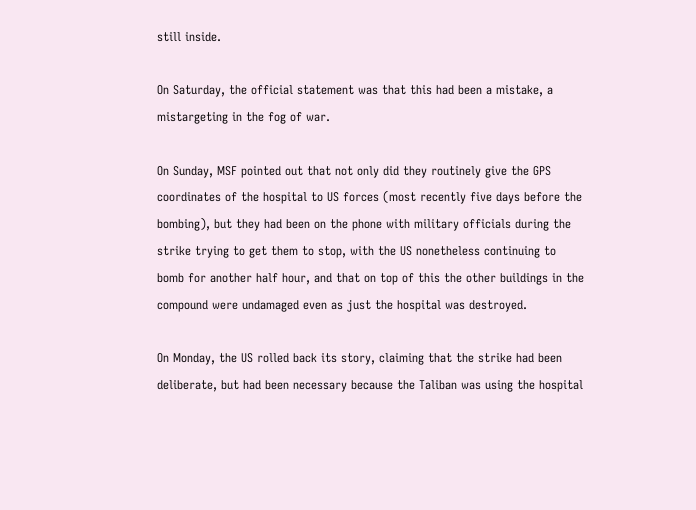still inside.

On Saturday, the official statement was that this had been a mistake, a mistargeting in the fog of war.

On Sunday, MSF pointed out that not only did they routinely give the GPS coordinates of the hospital to US forces (most recently five days before the bombing), but they had been on the phone with military officials during the strike trying to get them to stop, with the US nonetheless continuing to bomb for another half hour, and that on top of this the other buildings in the compound were undamaged even as just the hospital was destroyed.

On Monday, the US rolled back its story, claiming that the strike had been deliberate, but had been necessary because the Taliban was using the hospital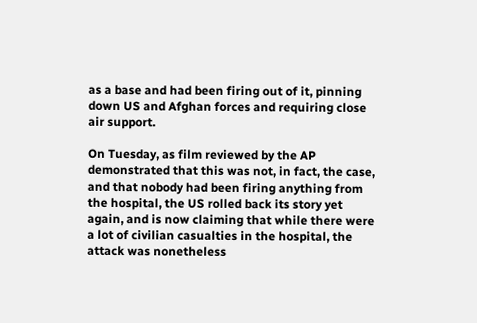as a base and had been firing out of it, pinning down US and Afghan forces and requiring close air support.

On Tuesday, as film reviewed by the AP demonstrated that this was not, in fact, the case, and that nobody had been firing anything from the hospital, the US rolled back its story yet again, and is now claiming that while there were a lot of civilian casualties in the hospital, the attack was nonetheless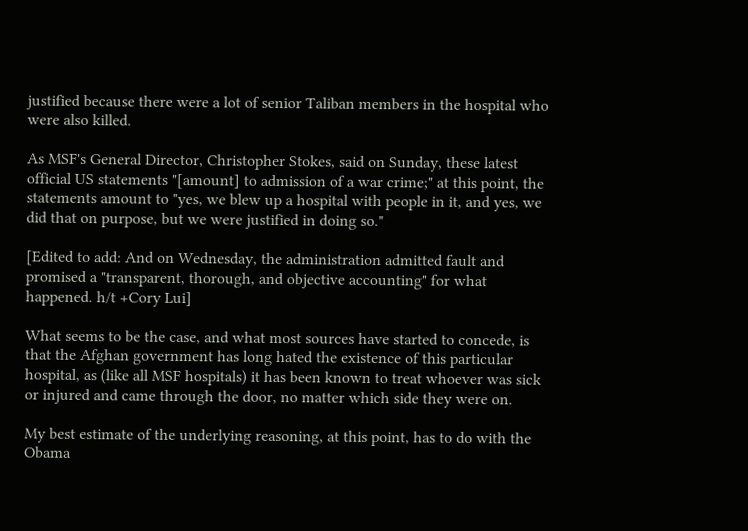justified because there were a lot of senior Taliban members in the hospital who were also killed.

As MSF's General Director, Christopher Stokes, said on Sunday, these latest official US statements "[amount] to admission of a war crime;" at this point, the statements amount to "yes, we blew up a hospital with people in it, and yes, we did that on purpose, but we were justified in doing so."

[Edited to add: And on Wednesday, the administration admitted fault and promised a "transparent, thorough, and objective accounting" for what happened. h/t +Cory Lui]

What seems to be the case, and what most sources have started to concede, is that the Afghan government has long hated the existence of this particular hospital, as (like all MSF hospitals) it has been known to treat whoever was sick or injured and came through the door, no matter which side they were on.

My best estimate of the underlying reasoning, at this point, has to do with the Obama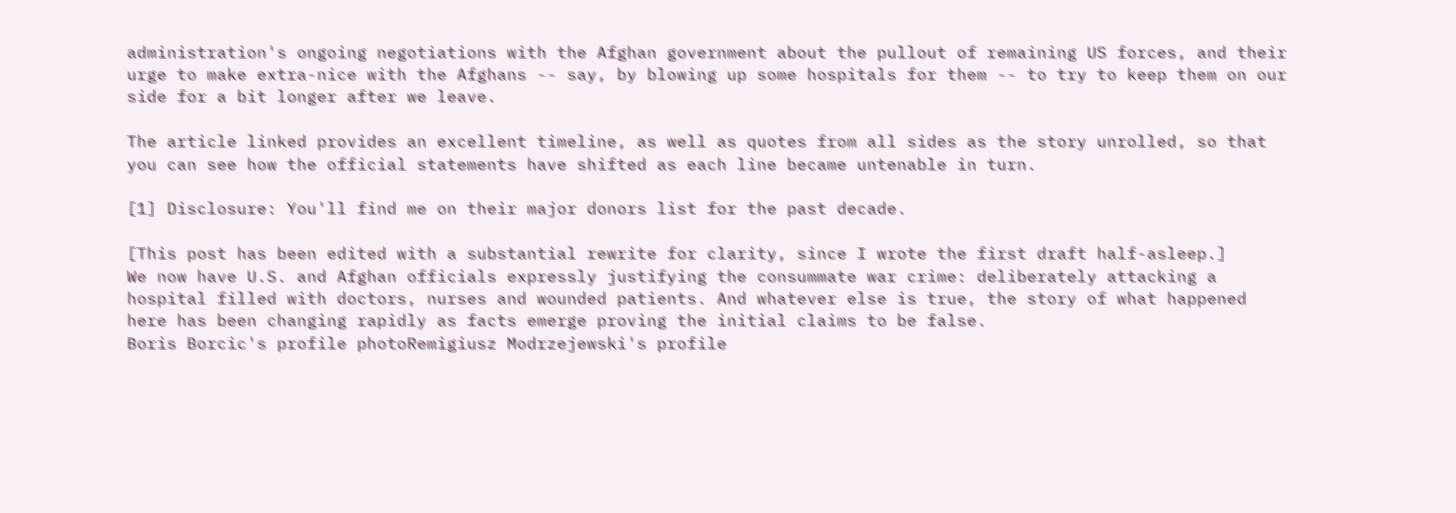administration's ongoing negotiations with the Afghan government about the pullout of remaining US forces, and their urge to make extra-nice with the Afghans -- say, by blowing up some hospitals for them -- to try to keep them on our side for a bit longer after we leave.

The article linked provides an excellent timeline, as well as quotes from all sides as the story unrolled, so that you can see how the official statements have shifted as each line became untenable in turn.

[1] Disclosure: You'll find me on their major donors list for the past decade.

[This post has been edited with a substantial rewrite for clarity, since I wrote the first draft half-asleep.]
We now have U.S. and Afghan officials expressly justifying the consummate war crime: deliberately attacking a hospital filled with doctors, nurses and wounded patients. And whatever else is true, the story of what happened here has been changing rapidly as facts emerge proving the initial claims to be false.
Boris Borcic's profile photoRemigiusz Modrzejewski's profile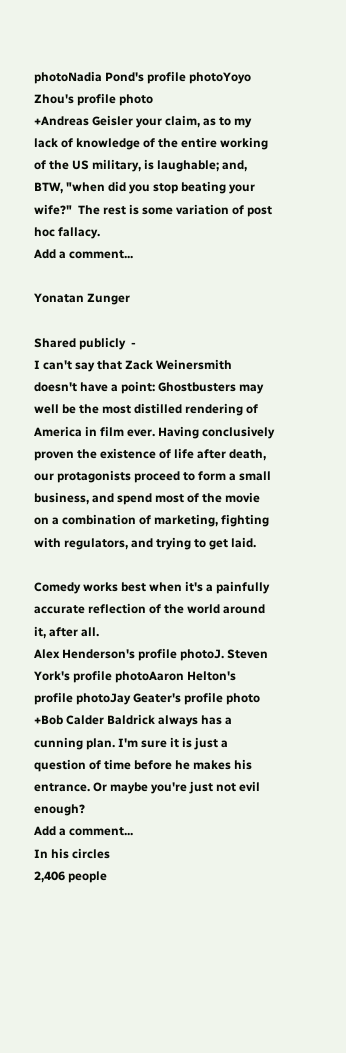photoNadia Pond's profile photoYoyo Zhou's profile photo
+Andreas Geisler your claim, as to my lack of knowledge of the entire working of the US military, is laughable; and, BTW, "when did you stop beating your wife?"  The rest is some variation of post hoc fallacy.
Add a comment...

Yonatan Zunger

Shared publicly  -
I can't say that Zack Weinersmith doesn't have a point: Ghostbusters may well be the most distilled rendering of America in film ever. Having conclusively proven the existence of life after death, our protagonists proceed to form a small business, and spend most of the movie on a combination of marketing, fighting with regulators, and trying to get laid.

Comedy works best when it's a painfully accurate reflection of the world around it, after all.
Alex Henderson's profile photoJ. Steven York's profile photoAaron Helton's profile photoJay Geater's profile photo
+Bob Calder Baldrick always has a cunning plan. I'm sure it is just a question of time before he makes his entrance. Or maybe you're just not evil enough?
Add a comment...
In his circles
2,406 people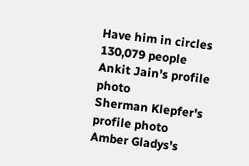Have him in circles
130,079 people
Ankit Jain's profile photo
Sherman Klepfer's profile photo
Amber Gladys's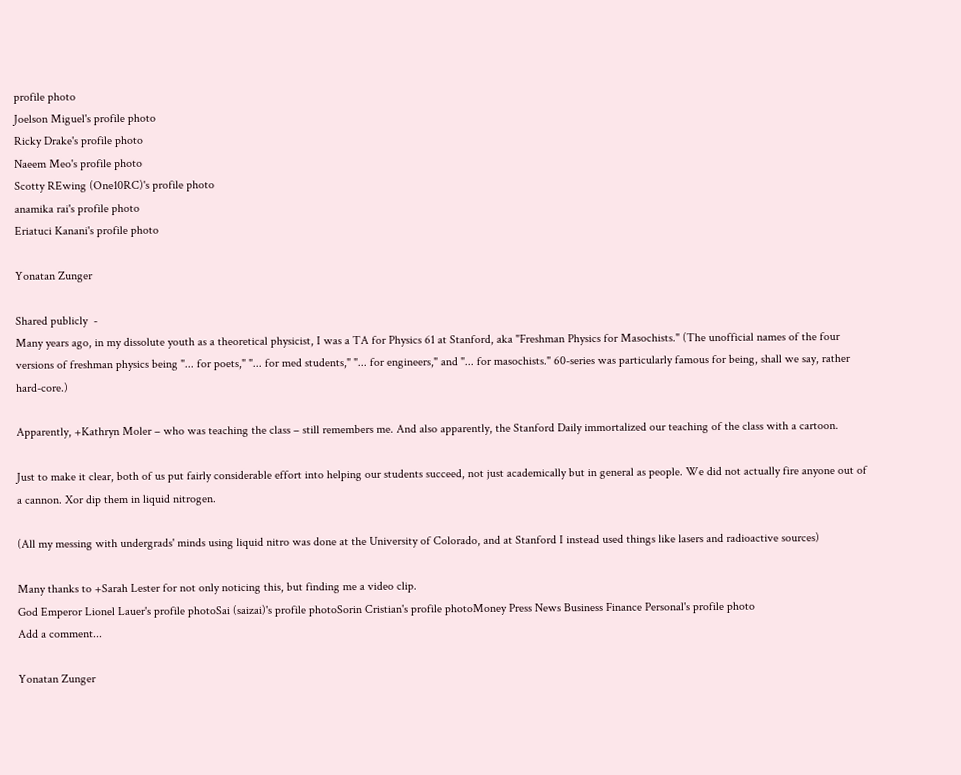profile photo
Joelson Miguel's profile photo
Ricky Drake's profile photo
Naeem Meo's profile photo
Scotty REwing (One10RC)'s profile photo
anamika rai's profile photo
Eriatuci Kanani's profile photo

Yonatan Zunger

Shared publicly  -
Many years ago, in my dissolute youth as a theoretical physicist, I was a TA for Physics 61 at Stanford, aka "Freshman Physics for Masochists." (The unofficial names of the four versions of freshman physics being "... for poets," "... for med students," "... for engineers," and "... for masochists." 60-series was particularly famous for being, shall we say, rather hard-core.)

Apparently, +Kathryn Moler – who was teaching the class – still remembers me. And also apparently, the Stanford Daily immortalized our teaching of the class with a cartoon.

Just to make it clear, both of us put fairly considerable effort into helping our students succeed, not just academically but in general as people. We did not actually fire anyone out of a cannon. Xor dip them in liquid nitrogen.

(All my messing with undergrads' minds using liquid nitro was done at the University of Colorado, and at Stanford I instead used things like lasers and radioactive sources)

Many thanks to +Sarah Lester for not only noticing this, but finding me a video clip.
God Emperor Lionel Lauer's profile photoSai (saizai)'s profile photoSorin Cristian's profile photoMoney Press News Business Finance Personal's profile photo
Add a comment...

Yonatan Zunger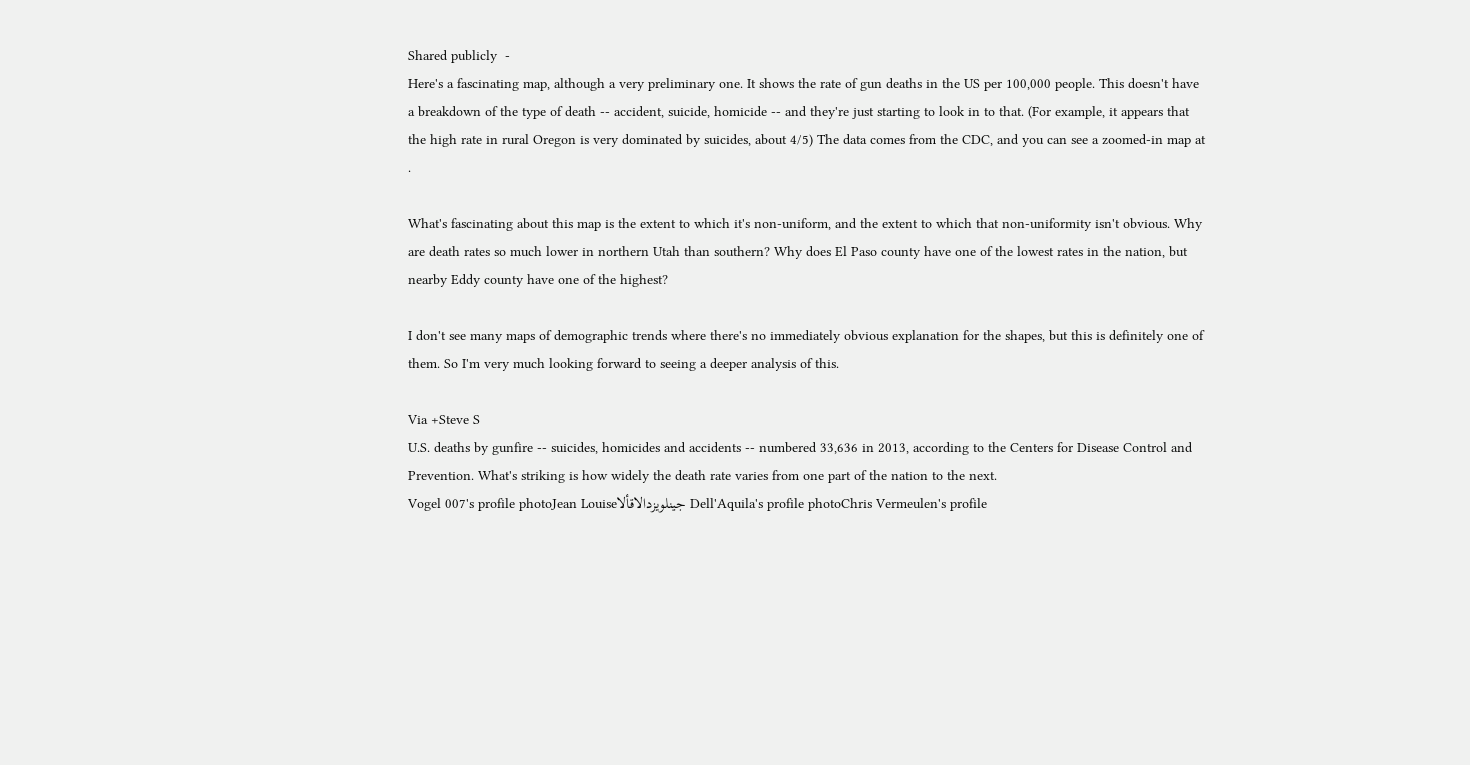Shared publicly  -
Here's a fascinating map, although a very preliminary one. It shows the rate of gun deaths in the US per 100,000 people. This doesn't have a breakdown of the type of death -- accident, suicide, homicide -- and they're just starting to look in to that. (For example, it appears that the high rate in rural Oregon is very dominated by suicides, about 4/5) The data comes from the CDC, and you can see a zoomed-in map at .

What's fascinating about this map is the extent to which it's non-uniform, and the extent to which that non-uniformity isn't obvious. Why are death rates so much lower in northern Utah than southern? Why does El Paso county have one of the lowest rates in the nation, but nearby Eddy county have one of the highest?

I don't see many maps of demographic trends where there's no immediately obvious explanation for the shapes, but this is definitely one of them. So I'm very much looking forward to seeing a deeper analysis of this.

Via +Steve S
U.S. deaths by gunfire -- suicides, homicides and accidents -- numbered 33,636 in 2013, according to the Centers for Disease Control and Prevention. What's striking is how widely the death rate varies from one part of the nation to the next.
Vogel 007's profile photoJean Louiseجينلويزدالاقألا Dell'Aquila's profile photoChris Vermeulen's profile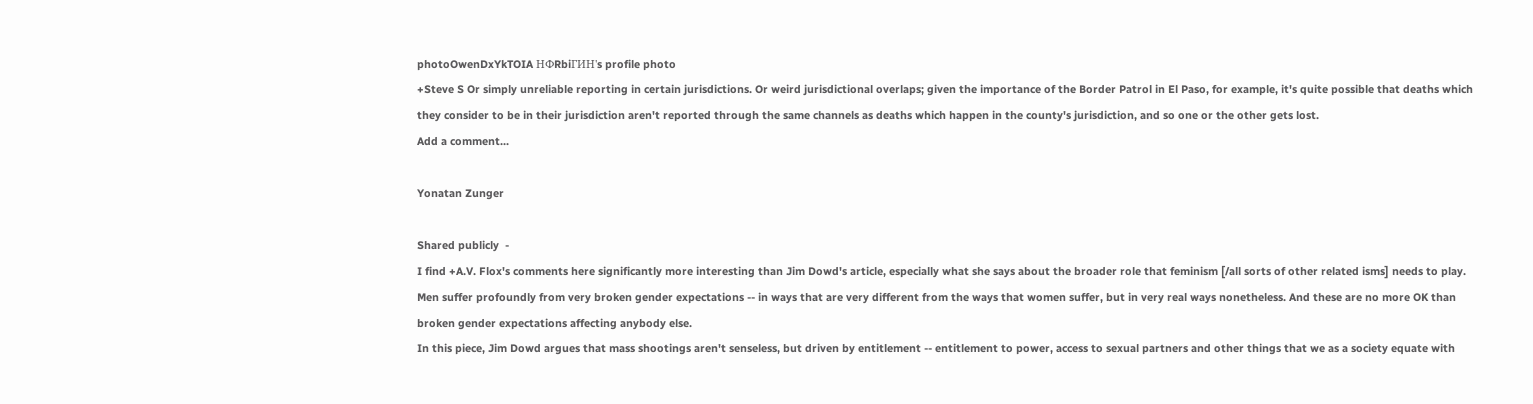photoOwenDxYkTOIA НФRbiГИН's profile photo
+Steve S Or simply unreliable reporting in certain jurisdictions. Or weird jurisdictional overlaps; given the importance of the Border Patrol in El Paso, for example, it's quite possible that deaths which they consider to be in their jurisdiction aren't reported through the same channels as deaths which happen in the county's jurisdiction, and so one or the other gets lost.
Add a comment...

Yonatan Zunger

Shared publicly  -
I find +A.V. Flox's comments here significantly more interesting than Jim Dowd's article, especially what she says about the broader role that feminism [/all sorts of other related isms] needs to play. Men suffer profoundly from very broken gender expectations -- in ways that are very different from the ways that women suffer, but in very real ways nonetheless. And these are no more OK than broken gender expectations affecting anybody else.
In this piece, Jim Dowd argues that mass shootings aren't senseless, but driven by entitlement -- entitlement to power, access to sexual partners and other things that we as a society equate with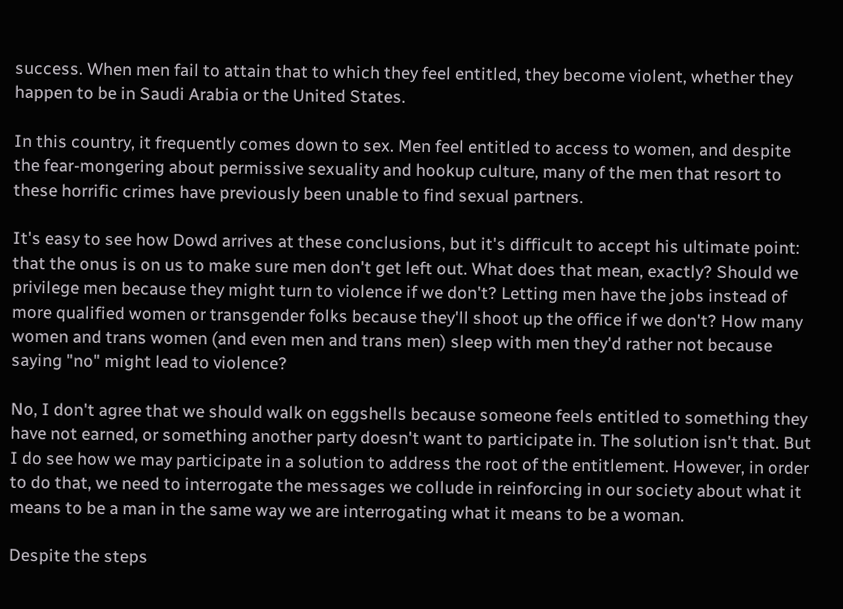success. When men fail to attain that to which they feel entitled, they become violent, whether they happen to be in Saudi Arabia or the United States.

In this country, it frequently comes down to sex. Men feel entitled to access to women, and despite the fear-mongering about permissive sexuality and hookup culture, many of the men that resort to these horrific crimes have previously been unable to find sexual partners.

It's easy to see how Dowd arrives at these conclusions, but it's difficult to accept his ultimate point: that the onus is on us to make sure men don't get left out. What does that mean, exactly? Should we privilege men because they might turn to violence if we don't? Letting men have the jobs instead of more qualified women or transgender folks because they'll shoot up the office if we don't? How many women and trans women (and even men and trans men) sleep with men they'd rather not because saying "no" might lead to violence?

No, I don't agree that we should walk on eggshells because someone feels entitled to something they have not earned, or something another party doesn't want to participate in. The solution isn't that. But I do see how we may participate in a solution to address the root of the entitlement. However, in order to do that, we need to interrogate the messages we collude in reinforcing in our society about what it means to be a man in the same way we are interrogating what it means to be a woman.

Despite the steps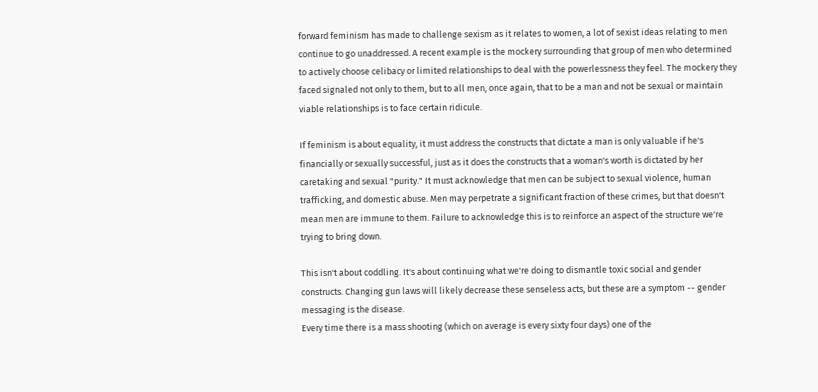forward feminism has made to challenge sexism as it relates to women, a lot of sexist ideas relating to men continue to go unaddressed. A recent example is the mockery surrounding that group of men who determined to actively choose celibacy or limited relationships to deal with the powerlessness they feel. The mockery they faced signaled not only to them, but to all men, once again, that to be a man and not be sexual or maintain viable relationships is to face certain ridicule.

If feminism is about equality, it must address the constructs that dictate a man is only valuable if he's financially or sexually successful, just as it does the constructs that a woman's worth is dictated by her caretaking and sexual "purity." It must acknowledge that men can be subject to sexual violence, human trafficking, and domestic abuse. Men may perpetrate a significant fraction of these crimes, but that doesn't mean men are immune to them. Failure to acknowledge this is to reinforce an aspect of the structure we're trying to bring down.

This isn't about coddling. It's about continuing what we're doing to dismantle toxic social and gender constructs. Changing gun laws will likely decrease these senseless acts, but these are a symptom -- gender messaging is the disease.
Every time there is a mass shooting (which on average is every sixty four days) one of the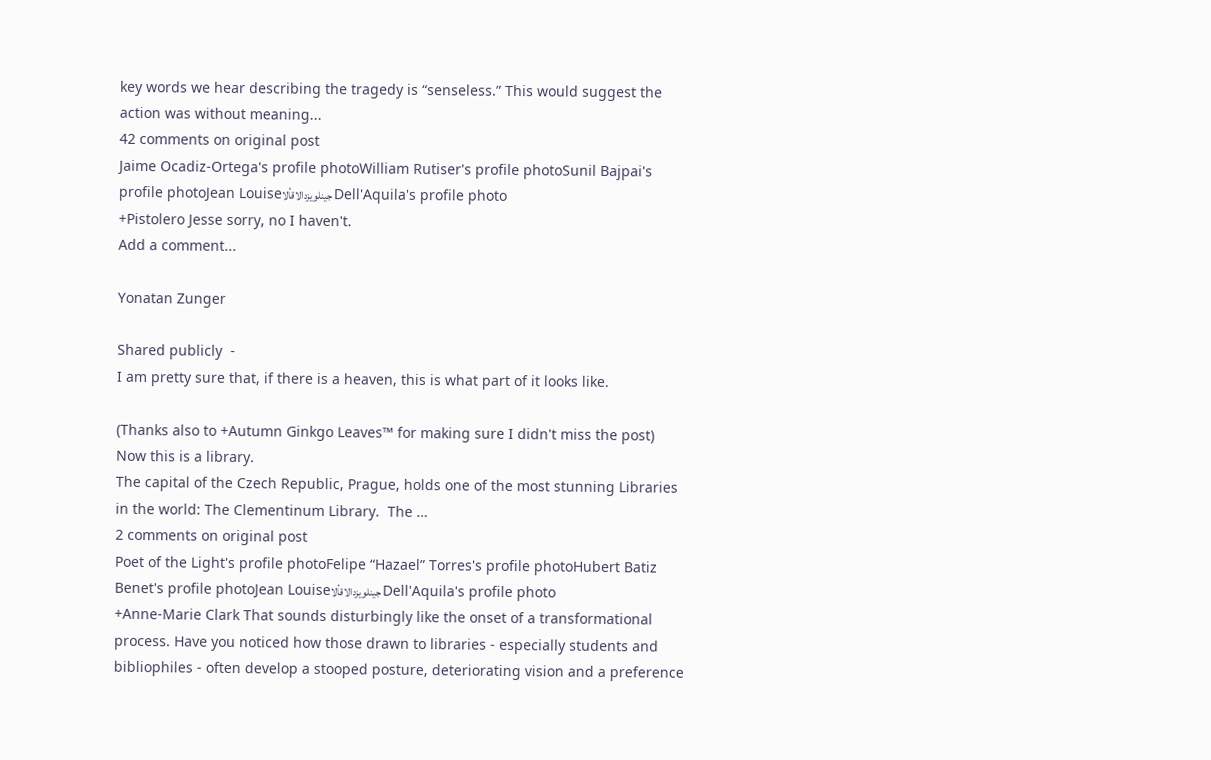key words we hear describing the tragedy is “senseless.” This would suggest the action was without meaning...
42 comments on original post
Jaime Ocadiz-Ortega's profile photoWilliam Rutiser's profile photoSunil Bajpai's profile photoJean Louiseجينلويزدالاقألا Dell'Aquila's profile photo
+Pistolero Jesse sorry, no I haven't.
Add a comment...

Yonatan Zunger

Shared publicly  -
I am pretty sure that, if there is a heaven, this is what part of it looks like.

(Thanks also to +Autumn Ginkgo Leaves™ for making sure I didn't miss the post)
Now this is a library.
The capital of the Czech Republic, Prague, holds one of the most stunning Libraries in the world: The Clementinum Library.  The …
2 comments on original post
Poet of the Light's profile photoFelipe “Hazael” Torres's profile photoHubert Batiz Benet's profile photoJean Louiseجينلويزدالاقألا Dell'Aquila's profile photo
+Anne-Marie Clark That sounds disturbingly like the onset of a transformational process. Have you noticed how those drawn to libraries - especially students and bibliophiles - often develop a stooped posture, deteriorating vision and a preference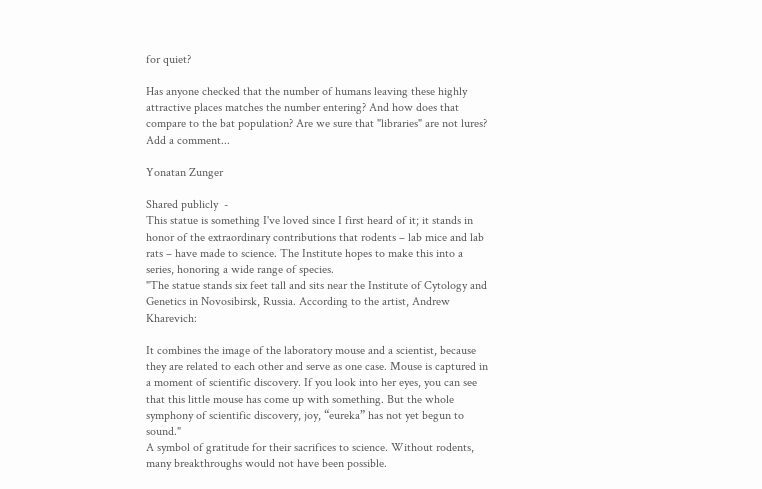for quiet?

Has anyone checked that the number of humans leaving these highly attractive places matches the number entering? And how does that compare to the bat population? Are we sure that "libraries" are not lures?
Add a comment...

Yonatan Zunger

Shared publicly  -
This statue is something I've loved since I first heard of it; it stands in honor of the extraordinary contributions that rodents – lab mice and lab rats – have made to science. The Institute hopes to make this into a series, honoring a wide range of species.
"The statue stands six feet tall and sits near the Institute of Cytology and Genetics in Novosibirsk, Russia. According to the artist, Andrew Kharevich:

It combines the image of the laboratory mouse and a scientist, because they are related to each other and serve as one case. Mouse is captured in a moment of scientific discovery. If you look into her eyes, you can see that this little mouse has come up with something. But the whole symphony of scientific discovery, joy, “eureka” has not yet begun to sound."
A symbol of gratitude for their sacrifices to science. Without rodents, many breakthroughs would not have been possible.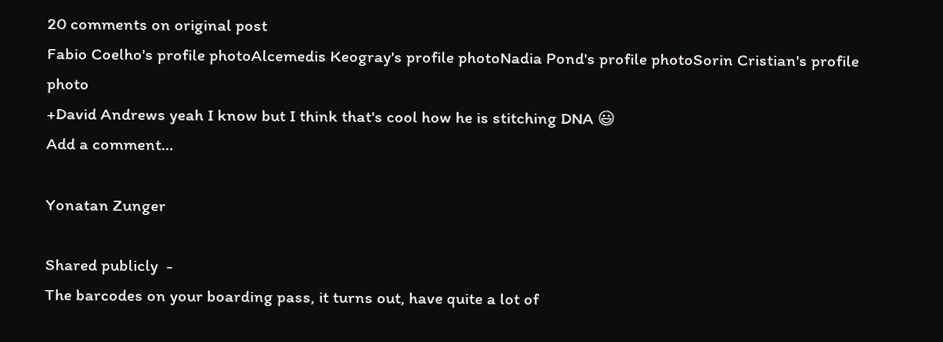20 comments on original post
Fabio Coelho's profile photoAlcemedis Keogray's profile photoNadia Pond's profile photoSorin Cristian's profile photo
+David Andrews yeah I know but I think that's cool how he is stitching DNA 😃
Add a comment...

Yonatan Zunger

Shared publicly  -
The barcodes on your boarding pass, it turns out, have quite a lot of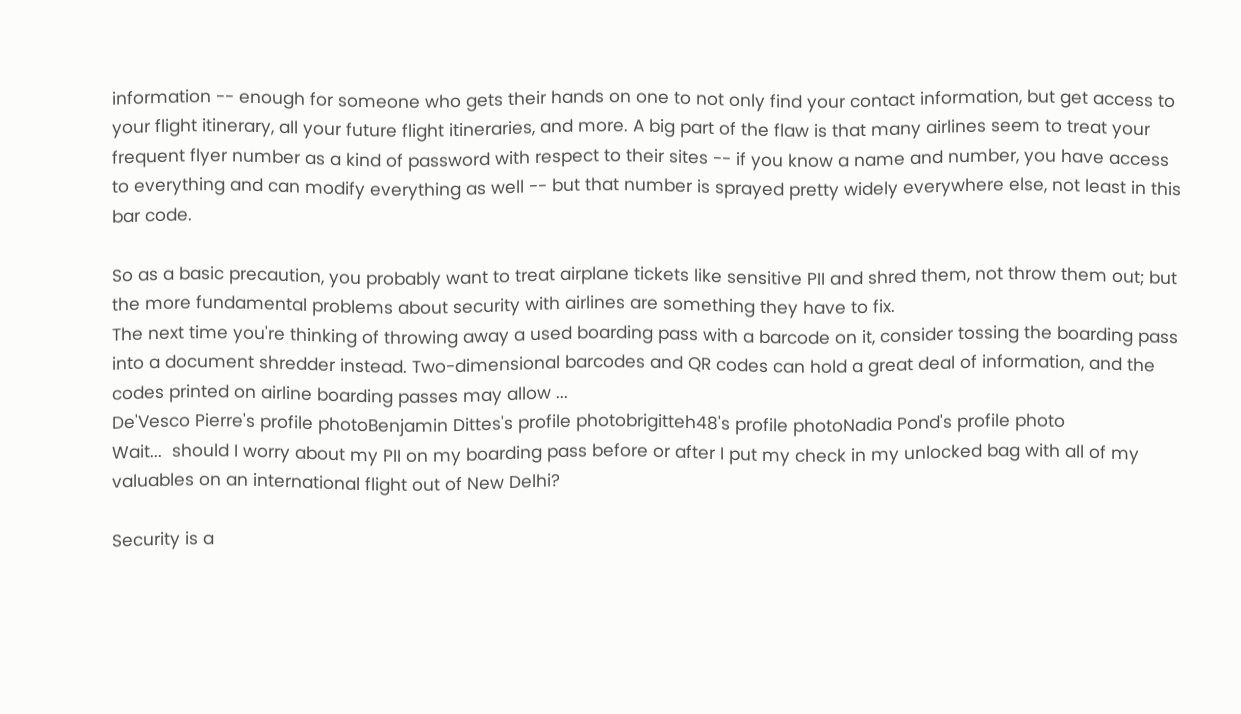information -- enough for someone who gets their hands on one to not only find your contact information, but get access to your flight itinerary, all your future flight itineraries, and more. A big part of the flaw is that many airlines seem to treat your frequent flyer number as a kind of password with respect to their sites -- if you know a name and number, you have access to everything and can modify everything as well -- but that number is sprayed pretty widely everywhere else, not least in this bar code.

So as a basic precaution, you probably want to treat airplane tickets like sensitive PII and shred them, not throw them out; but the more fundamental problems about security with airlines are something they have to fix.
The next time you're thinking of throwing away a used boarding pass with a barcode on it, consider tossing the boarding pass into a document shredder instead. Two-dimensional barcodes and QR codes can hold a great deal of information, and the codes printed on airline boarding passes may allow ...
De'Vesco Pierre's profile photoBenjamin Dittes's profile photobrigitteh48's profile photoNadia Pond's profile photo
Wait...  should I worry about my PII on my boarding pass before or after I put my check in my unlocked bag with all of my valuables on an international flight out of New Delhi?

Security is a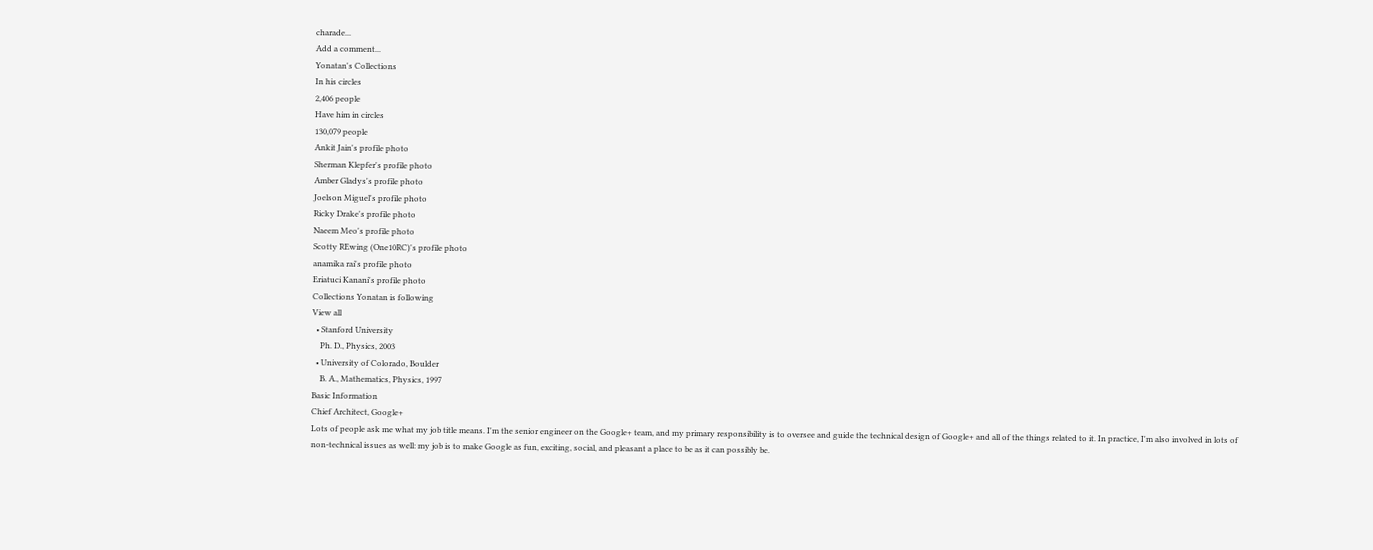charade...
Add a comment...
Yonatan's Collections
In his circles
2,406 people
Have him in circles
130,079 people
Ankit Jain's profile photo
Sherman Klepfer's profile photo
Amber Gladys's profile photo
Joelson Miguel's profile photo
Ricky Drake's profile photo
Naeem Meo's profile photo
Scotty REwing (One10RC)'s profile photo
anamika rai's profile photo
Eriatuci Kanani's profile photo
Collections Yonatan is following
View all
  • Stanford University
    Ph. D., Physics, 2003
  • University of Colorado, Boulder
    B. A., Mathematics, Physics, 1997
Basic Information
Chief Architect, Google+
Lots of people ask me what my job title means. I'm the senior engineer on the Google+ team, and my primary responsibility is to oversee and guide the technical design of Google+ and all of the things related to it. In practice, I'm also involved in lots of non-technical issues as well: my job is to make Google as fun, exciting, social, and pleasant a place to be as it can possibly be.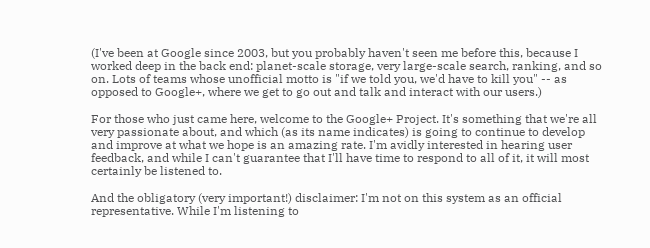(I've been at Google since 2003, but you probably haven't seen me before this, because I worked deep in the back end: planet-scale storage, very large-scale search, ranking, and so on. Lots of teams whose unofficial motto is "if we told you, we'd have to kill you" -- as opposed to Google+, where we get to go out and talk and interact with our users.)

For those who just came here, welcome to the Google+ Project. It's something that we're all very passionate about, and which (as its name indicates) is going to continue to develop and improve at what we hope is an amazing rate. I'm avidly interested in hearing user feedback, and while I can't guarantee that I'll have time to respond to all of it, it will most certainly be listened to.

And the obligatory (very important!) disclaimer: I'm not on this system as an official representative. While I'm listening to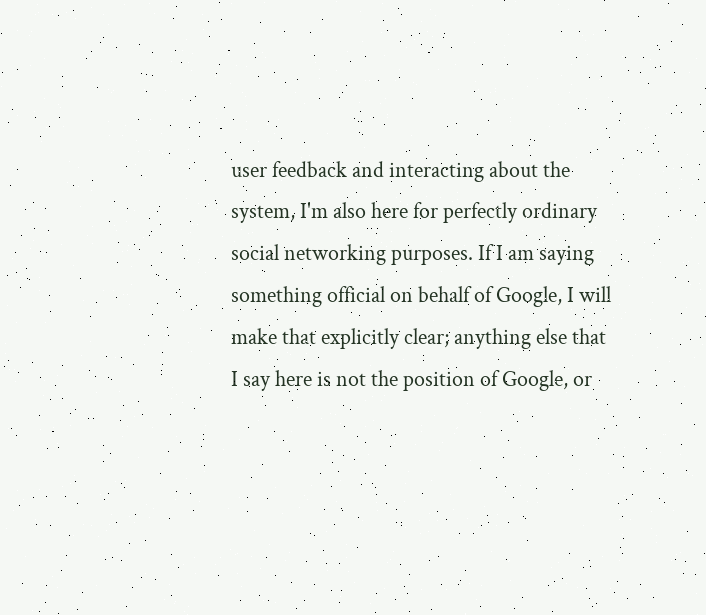user feedback and interacting about the system, I'm also here for perfectly ordinary social networking purposes. If I am saying something official on behalf of Google, I will make that explicitly clear; anything else that I say here is not the position of Google, or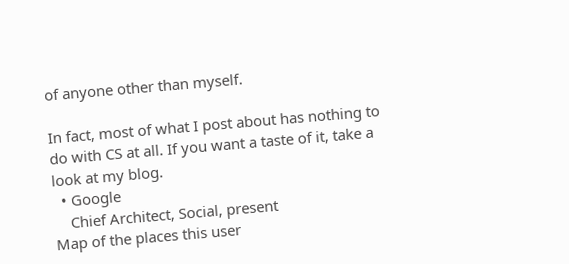of anyone other than myself.

In fact, most of what I post about has nothing to do with CS at all. If you want a taste of it, take a look at my blog.
  • Google
    Chief Architect, Social, present
Map of the places this user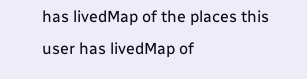has livedMap of the places this user has livedMap of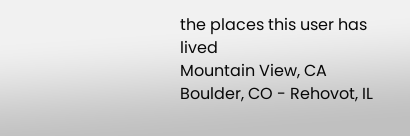the places this user has lived
Mountain View, CA
Boulder, CO - Rehovot, IL